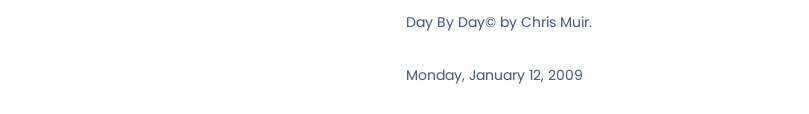Day By Day© by Chris Muir.

Monday, January 12, 2009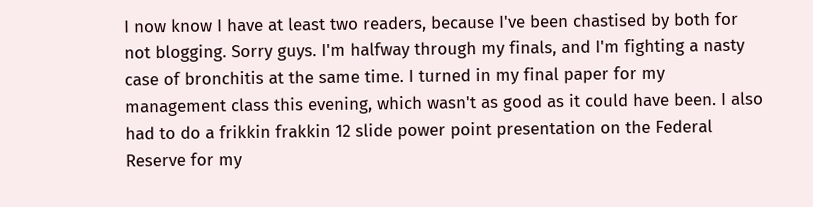I now know I have at least two readers, because I've been chastised by both for not blogging. Sorry guys. I'm halfway through my finals, and I'm fighting a nasty case of bronchitis at the same time. I turned in my final paper for my management class this evening, which wasn't as good as it could have been. I also had to do a frikkin frakkin 12 slide power point presentation on the Federal Reserve for my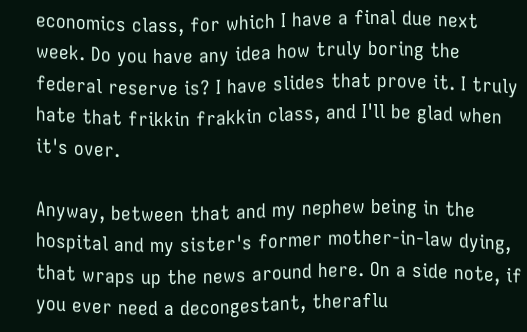economics class, for which I have a final due next week. Do you have any idea how truly boring the federal reserve is? I have slides that prove it. I truly hate that frikkin frakkin class, and I'll be glad when it's over.

Anyway, between that and my nephew being in the hospital and my sister's former mother-in-law dying, that wraps up the news around here. On a side note, if you ever need a decongestant, theraflu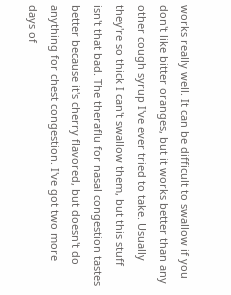works really well. It can be difficult to swallow if you don't like bitter oranges, but it works better than any other cough syrup I've ever tried to take. Usually they're so thick I can't swallow them, but this stuff isn't that bad. The theraflu for nasal congestion tastes better because it's cherry flavored, but doesn't do anything for chest congestion. I've got two more days of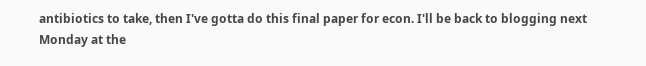antibiotics to take, then I've gotta do this final paper for econ. I'll be back to blogging next Monday at the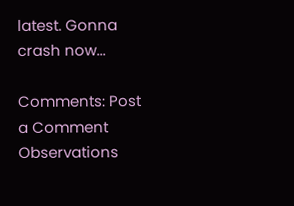latest. Gonna crash now...

Comments: Post a Comment
Observations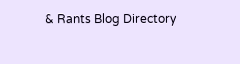& Rants Blog Directory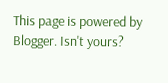This page is powered by Blogger. Isn't yours?